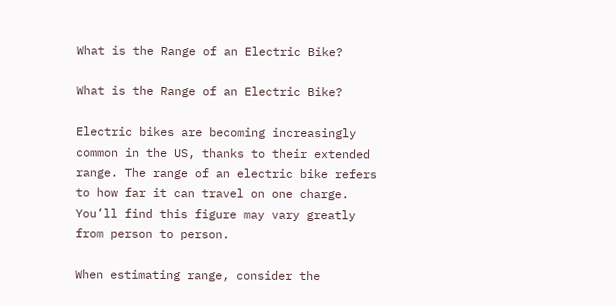What is the Range of an Electric Bike?

What is the Range of an Electric Bike?

Electric bikes are becoming increasingly common in the US, thanks to their extended range. The range of an electric bike refers to how far it can travel on one charge. You’ll find this figure may vary greatly from person to person.

When estimating range, consider the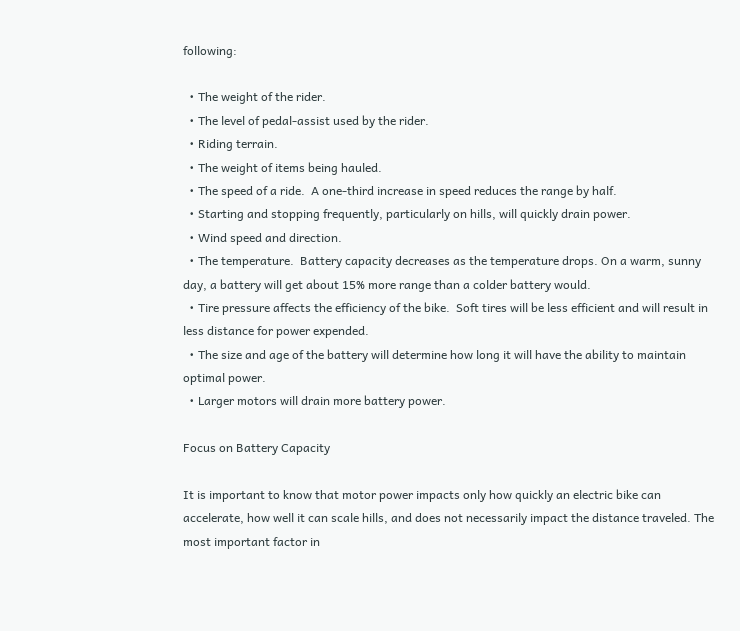following:

  • The weight of the rider.
  • The level of pedal-assist used by the rider.
  • Riding terrain.
  • The weight of items being hauled.
  • The speed of a ride.  A one-third increase in speed reduces the range by half.
  • Starting and stopping frequently, particularly on hills, will quickly drain power.
  • Wind speed and direction.
  • The temperature.  Battery capacity decreases as the temperature drops. On a warm, sunny day, a battery will get about 15% more range than a colder battery would.
  • Tire pressure affects the efficiency of the bike.  Soft tires will be less efficient and will result in less distance for power expended.
  • The size and age of the battery will determine how long it will have the ability to maintain optimal power.
  • Larger motors will drain more battery power.

Focus on Battery Capacity

It is important to know that motor power impacts only how quickly an electric bike can accelerate, how well it can scale hills, and does not necessarily impact the distance traveled. The most important factor in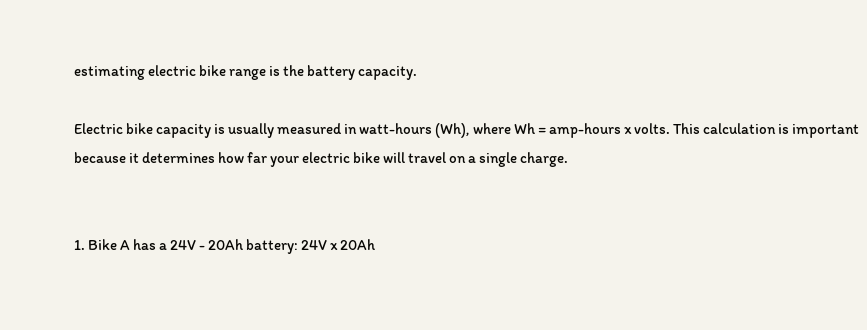estimating electric bike range is the battery capacity.

Electric bike capacity is usually measured in watt-hours (Wh), where Wh = amp-hours x volts. This calculation is important because it determines how far your electric bike will travel on a single charge.


1. Bike A has a 24V - 20Ah battery: 24V x 20Ah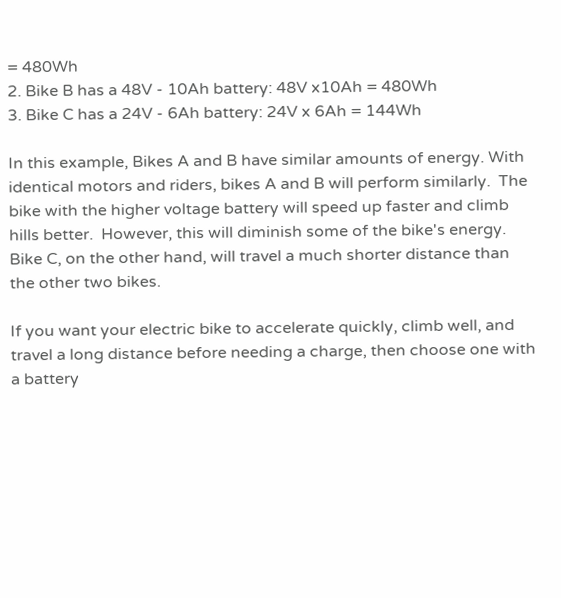= 480Wh
2. Bike B has a 48V - 10Ah battery: 48V x10Ah = 480Wh
3. Bike C has a 24V - 6Ah battery: 24V x 6Ah = 144Wh

In this example, Bikes A and B have similar amounts of energy. With identical motors and riders, bikes A and B will perform similarly.  The bike with the higher voltage battery will speed up faster and climb hills better.  However, this will diminish some of the bike's energy.  Bike C, on the other hand, will travel a much shorter distance than the other two bikes.

If you want your electric bike to accelerate quickly, climb well, and travel a long distance before needing a charge, then choose one with a battery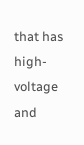that has high-voltage and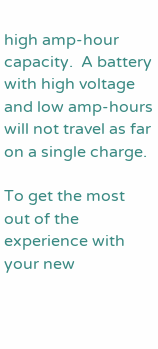high amp-hour capacity.  A battery with high voltage and low amp-hours will not travel as far on a single charge.

To get the most out of the experience with your new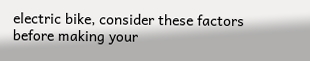electric bike, consider these factors before making your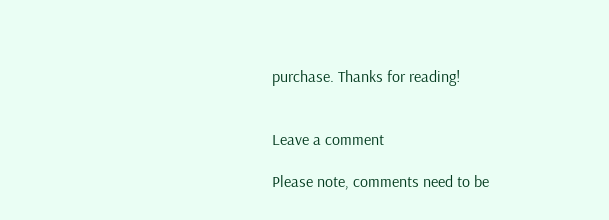purchase. Thanks for reading!


Leave a comment

Please note, comments need to be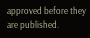approved before they are published.